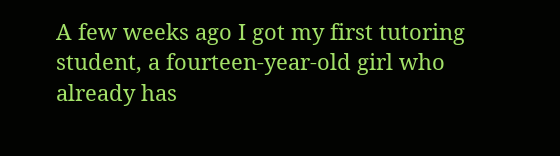A few weeks ago I got my first tutoring student, a fourteen-year-old girl who already has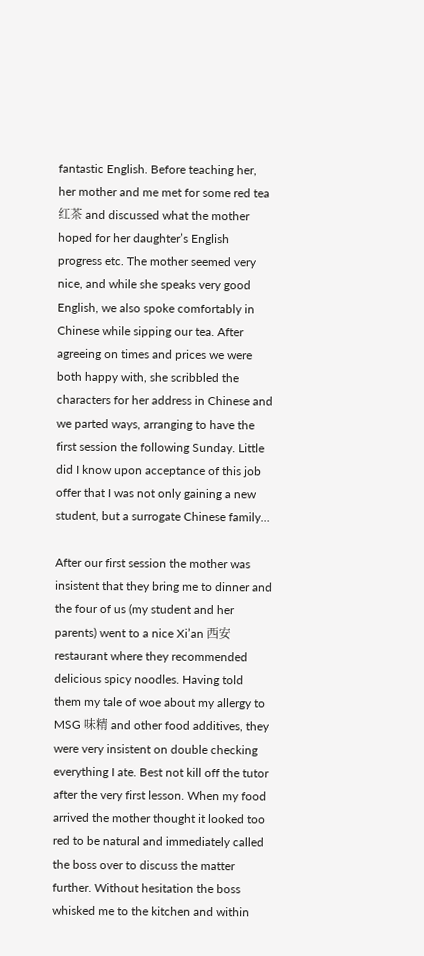fantastic English. Before teaching her, her mother and me met for some red tea 红茶 and discussed what the mother hoped for her daughter’s English progress etc. The mother seemed very nice, and while she speaks very good English, we also spoke comfortably in Chinese while sipping our tea. After agreeing on times and prices we were both happy with, she scribbled the characters for her address in Chinese and we parted ways, arranging to have the first session the following Sunday. Little did I know upon acceptance of this job offer that I was not only gaining a new student, but a surrogate Chinese family…

After our first session the mother was insistent that they bring me to dinner and the four of us (my student and her parents) went to a nice Xi’an 西安 restaurant where they recommended delicious spicy noodles. Having told them my tale of woe about my allergy to MSG 味精 and other food additives, they were very insistent on double checking everything I ate. Best not kill off the tutor after the very first lesson. When my food arrived the mother thought it looked too red to be natural and immediately called the boss over to discuss the matter further. Without hesitation the boss whisked me to the kitchen and within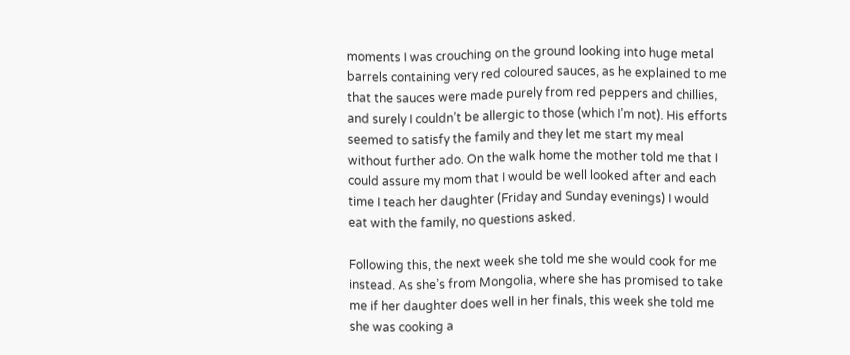moments I was crouching on the ground looking into huge metal barrels containing very red coloured sauces, as he explained to me that the sauces were made purely from red peppers and chillies, and surely I couldn’t be allergic to those (which I’m not). His efforts seemed to satisfy the family and they let me start my meal without further ado. On the walk home the mother told me that I could assure my mom that I would be well looked after and each time I teach her daughter (Friday and Sunday evenings) I would eat with the family, no questions asked.

Following this, the next week she told me she would cook for me instead. As she’s from Mongolia, where she has promised to take me if her daughter does well in her finals, this week she told me she was cooking a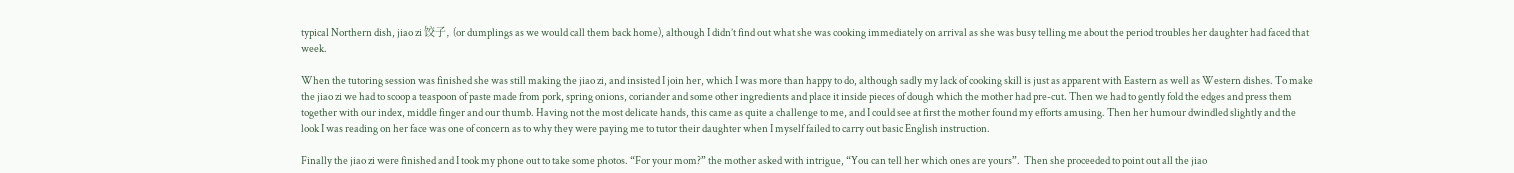typical Northern dish, jiao zi 饺子, (or dumplings as we would call them back home), although I didn’t find out what she was cooking immediately on arrival as she was busy telling me about the period troubles her daughter had faced that week.

When the tutoring session was finished she was still making the jiao zi, and insisted I join her, which I was more than happy to do, although sadly my lack of cooking skill is just as apparent with Eastern as well as Western dishes. To make the jiao zi we had to scoop a teaspoon of paste made from pork, spring onions, coriander and some other ingredients and place it inside pieces of dough which the mother had pre-cut. Then we had to gently fold the edges and press them together with our index, middle finger and our thumb. Having not the most delicate hands, this came as quite a challenge to me, and I could see at first the mother found my efforts amusing. Then her humour dwindled slightly and the look I was reading on her face was one of concern as to why they were paying me to tutor their daughter when I myself failed to carry out basic English instruction.

Finally the jiao zi were finished and I took my phone out to take some photos. “For your mom?” the mother asked with intrigue, “You can tell her which ones are yours”.  Then she proceeded to point out all the jiao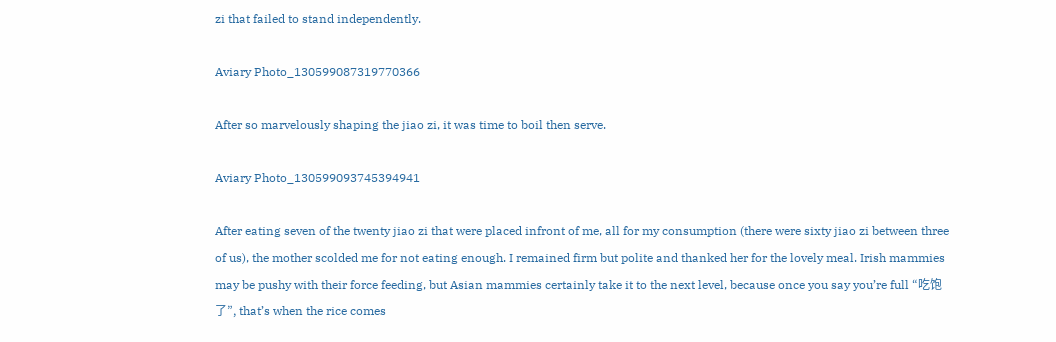zi that failed to stand independently.

Aviary Photo_130599087319770366

After so marvelously shaping the jiao zi, it was time to boil then serve.

Aviary Photo_130599093745394941

After eating seven of the twenty jiao zi that were placed infront of me, all for my consumption (there were sixty jiao zi between three of us), the mother scolded me for not eating enough. I remained firm but polite and thanked her for the lovely meal. Irish mammies may be pushy with their force feeding, but Asian mammies certainly take it to the next level, because once you say you’re full “吃饱了”, that’s when the rice comes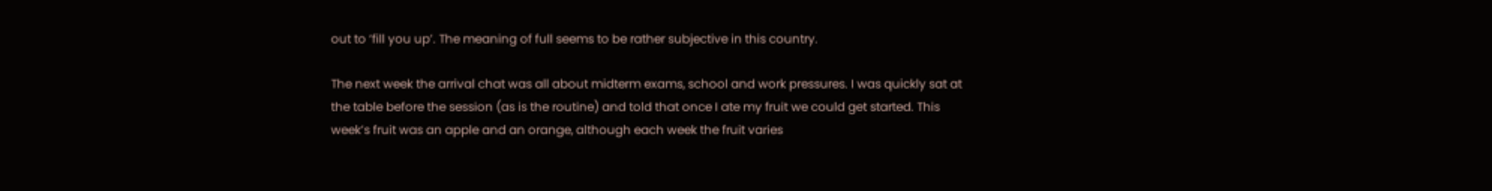out to ‘fill you up’. The meaning of full seems to be rather subjective in this country.

The next week the arrival chat was all about midterm exams, school and work pressures. I was quickly sat at the table before the session (as is the routine) and told that once I ate my fruit we could get started. This week’s fruit was an apple and an orange, although each week the fruit varies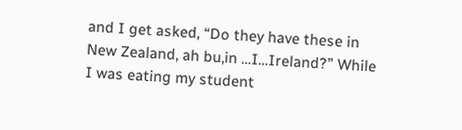and I get asked, “Do they have these in New Zealand, ah bu,in …I…Ireland?” While I was eating my student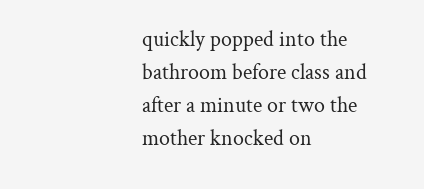quickly popped into the bathroom before class and after a minute or two the mother knocked on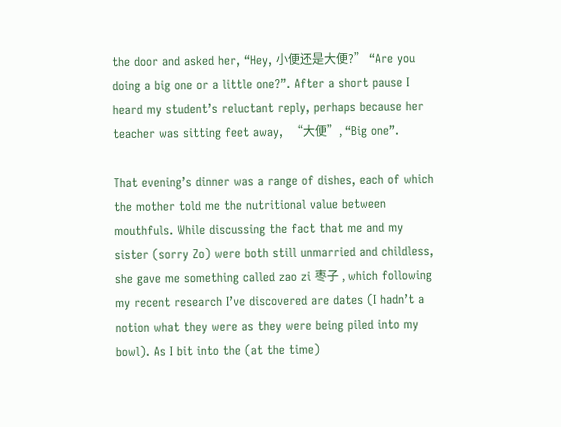the door and asked her, “Hey, 小便还是大便?” “Are you doing a big one or a little one?”. After a short pause I heard my student’s reluctant reply, perhaps because her teacher was sitting feet away,  “大便”, “Big one”.

That evening’s dinner was a range of dishes, each of which the mother told me the nutritional value between mouthfuls. While discussing the fact that me and my sister (sorry Zo) were both still unmarried and childless, she gave me something called zao zi 枣子 , which following my recent research I’ve discovered are dates (I hadn’t a notion what they were as they were being piled into my bowl). As I bit into the (at the time)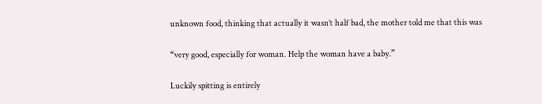unknown food, thinking that actually it wasn’t half bad, the mother told me that this was

“very good, especially for woman. Help the woman have a baby.”

Luckily spitting is entirely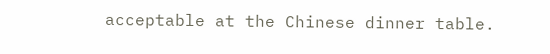acceptable at the Chinese dinner table.